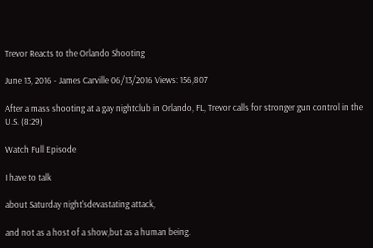Trevor Reacts to the Orlando Shooting

June 13, 2016 - James Carville 06/13/2016 Views: 156,807

After a mass shooting at a gay nightclub in Orlando, FL, Trevor calls for stronger gun control in the U.S. (8:29)

Watch Full Episode

I have to talk

about Saturday night'sdevastating attack,

and not as a host of a show,but as a human being.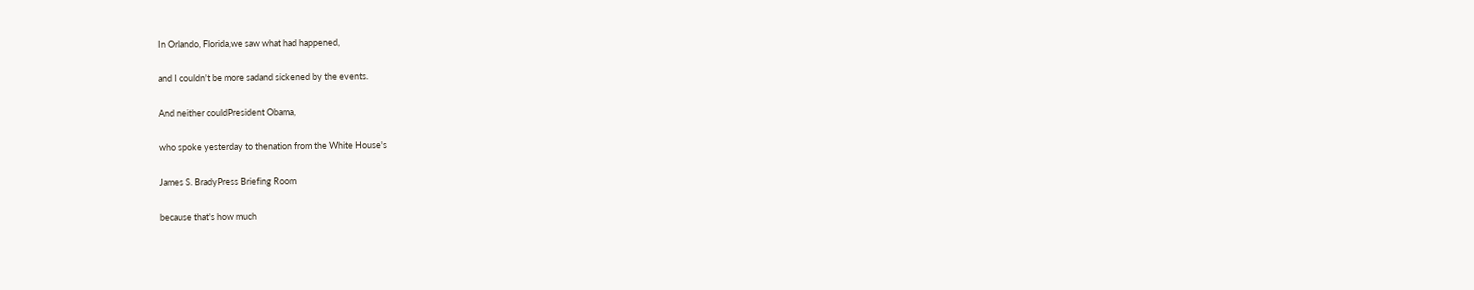In Orlando, Florida,we saw what had happened,

and I couldn't be more sadand sickened by the events.

And neither couldPresident Obama,

who spoke yesterday to thenation from the White House's

James S. BradyPress Briefing Room

because that's how much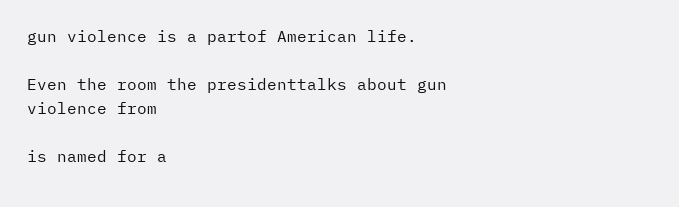gun violence is a partof American life.

Even the room the presidenttalks about gun violence from

is named for a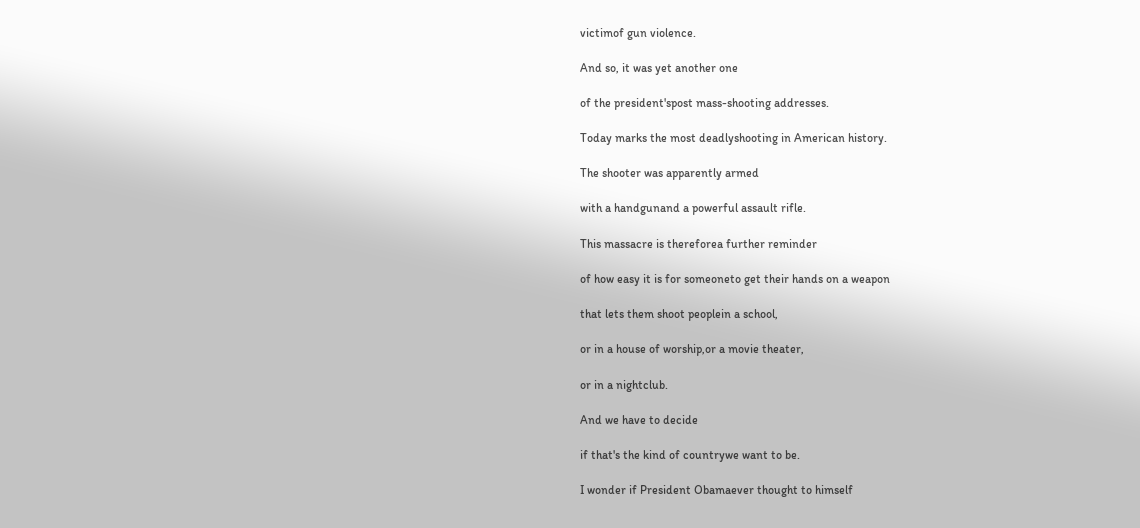victimof gun violence.

And so, it was yet another one

of the president'spost mass-shooting addresses.

Today marks the most deadlyshooting in American history.

The shooter was apparently armed

with a handgunand a powerful assault rifle.

This massacre is thereforea further reminder

of how easy it is for someoneto get their hands on a weapon

that lets them shoot peoplein a school,

or in a house of worship,or a movie theater,

or in a nightclub.

And we have to decide

if that's the kind of countrywe want to be.

I wonder if President Obamaever thought to himself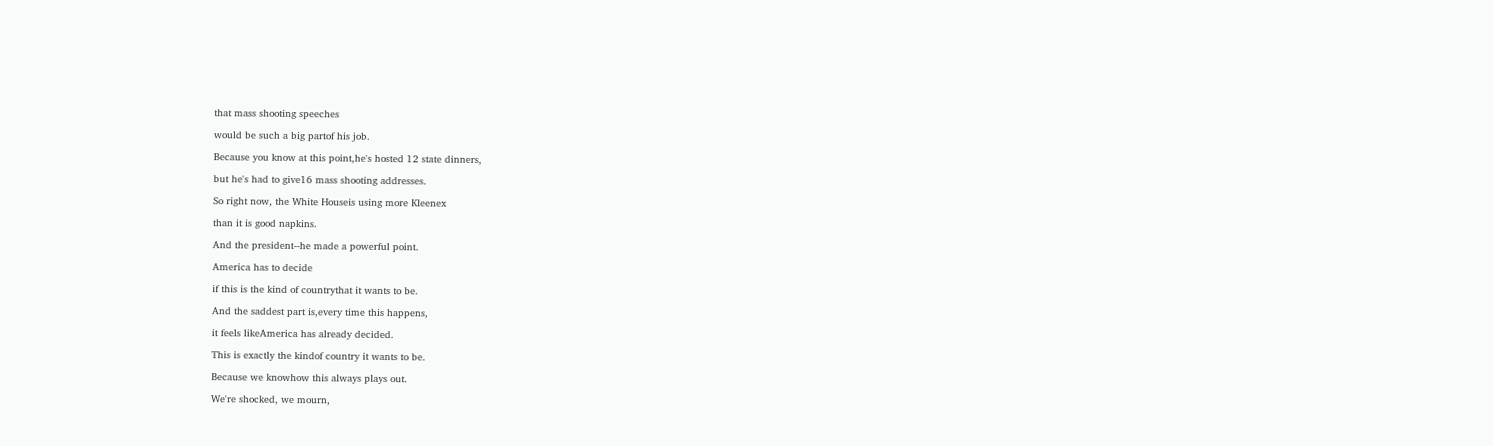that mass shooting speeches

would be such a big partof his job.

Because you know at this point,he's hosted 12 state dinners,

but he's had to give16 mass shooting addresses.

So right now, the White Houseis using more Kleenex

than it is good napkins.

And the president--he made a powerful point.

America has to decide

if this is the kind of countrythat it wants to be.

And the saddest part is,every time this happens,

it feels likeAmerica has already decided.

This is exactly the kindof country it wants to be.

Because we knowhow this always plays out.

We're shocked, we mourn,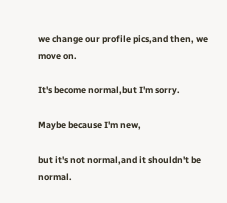we change our profile pics,and then, we move on.

It's become normal,but I'm sorry.

Maybe because I'm new,

but it's not normal,and it shouldn't be normal.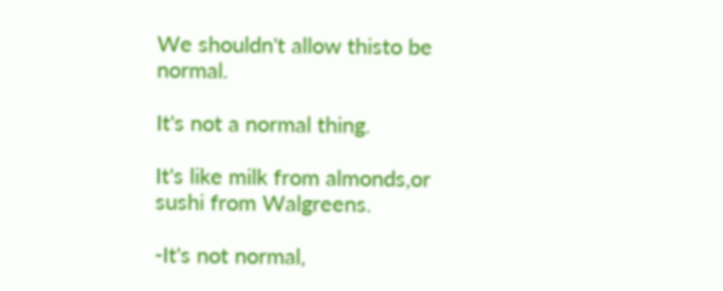We shouldn't allow thisto be normal.

It's not a normal thing.

It's like milk from almonds,or sushi from Walgreens.

-It's not normal,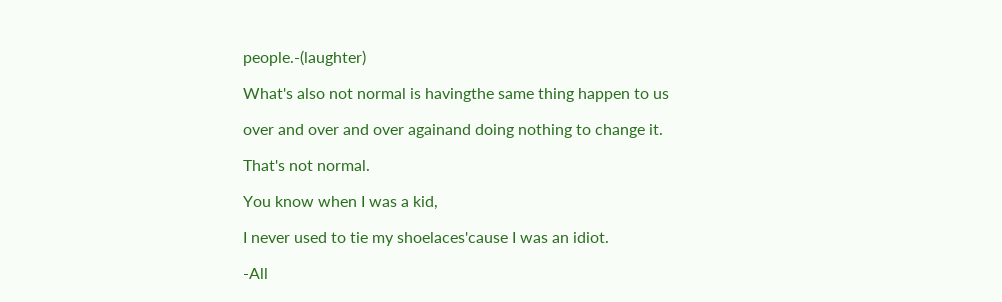people.-(laughter)

What's also not normal is havingthe same thing happen to us

over and over and over againand doing nothing to change it.

That's not normal.

You know when I was a kid,

I never used to tie my shoelaces'cause I was an idiot.

-All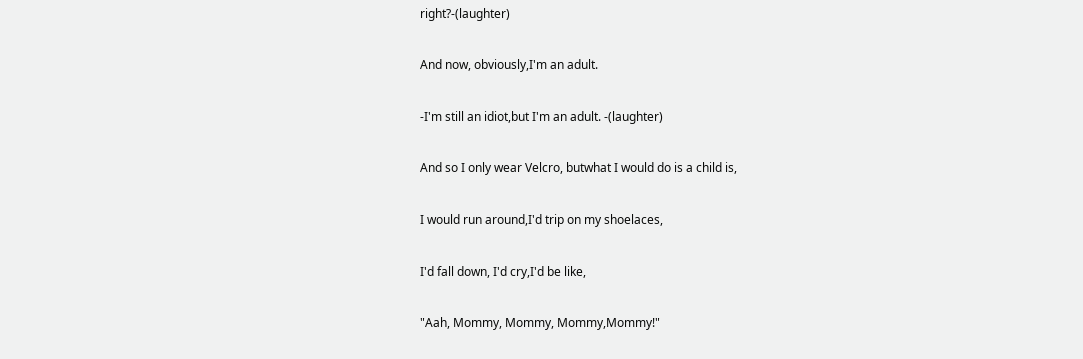right?-(laughter)

And now, obviously,I'm an adult.

-I'm still an idiot,but I'm an adult. -(laughter)

And so I only wear Velcro, butwhat I would do is a child is,

I would run around,I'd trip on my shoelaces,

I'd fall down, I'd cry,I'd be like,

"Aah, Mommy, Mommy, Mommy,Mommy!"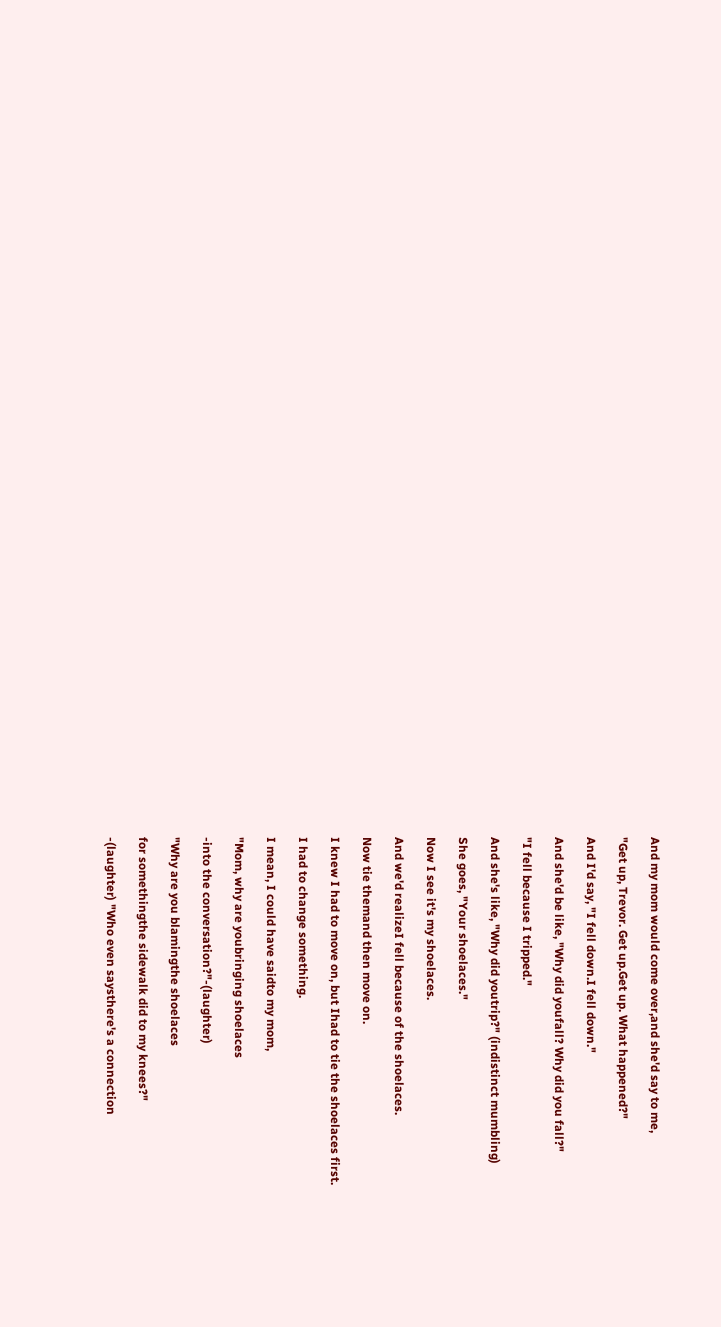And my mom would come over,and she'd say to me,

"Get up, Trevor. Get up.Get up. What happened?"

And I'd say, "I fell down.I fell down."

And she'd be like, "Why did youfall? Why did you fall?"

"I fell because I tripped."

And she's like, "Why did youtrip?" (indistinct mumbling)

She goes, "Your shoelaces."

Now I see it's my shoelaces.

And we'd realizeI fell because of the shoelaces.

Now tie themand then move on.

I knew I had to move on, but Ihad to tie the shoelaces first.

I had to change something.

I mean, I could have saidto my mom,

"Mom, why are youbringing shoelaces

-into the conversation?"-(laughter)

"Why are you blamingthe shoelaces

for somethingthe sidewalk did to my knees?"

-(laughter) "Who even saysthere's a connection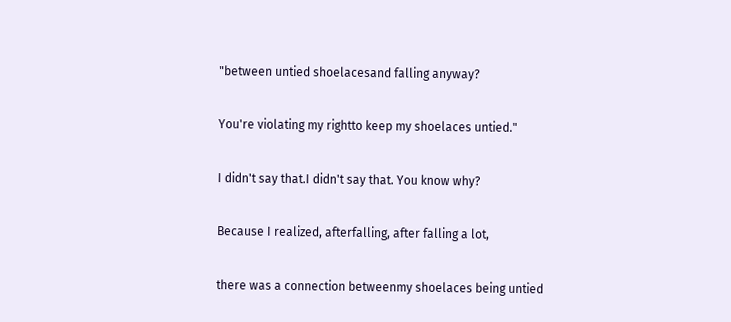"between untied shoelacesand falling anyway?

You're violating my rightto keep my shoelaces untied."

I didn't say that.I didn't say that. You know why?

Because I realized, afterfalling, after falling a lot,

there was a connection betweenmy shoelaces being untied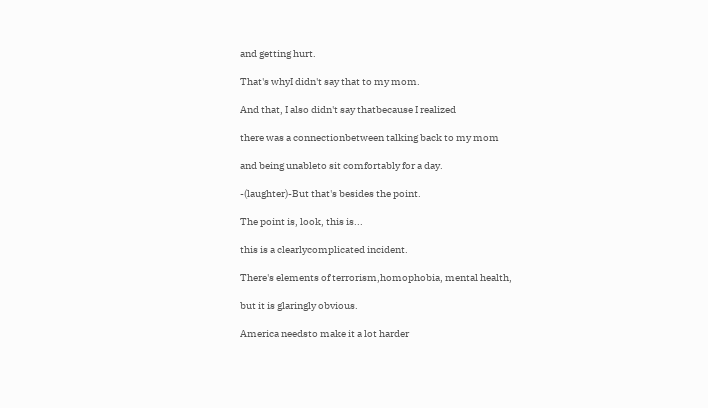and getting hurt.

That's whyI didn't say that to my mom.

And that, I also didn't say thatbecause I realized

there was a connectionbetween talking back to my mom

and being unableto sit comfortably for a day.

-(laughter)-But that's besides the point.

The point is, look, this is...

this is a clearlycomplicated incident.

There's elements of terrorism,homophobia, mental health,

but it is glaringly obvious.

America needsto make it a lot harder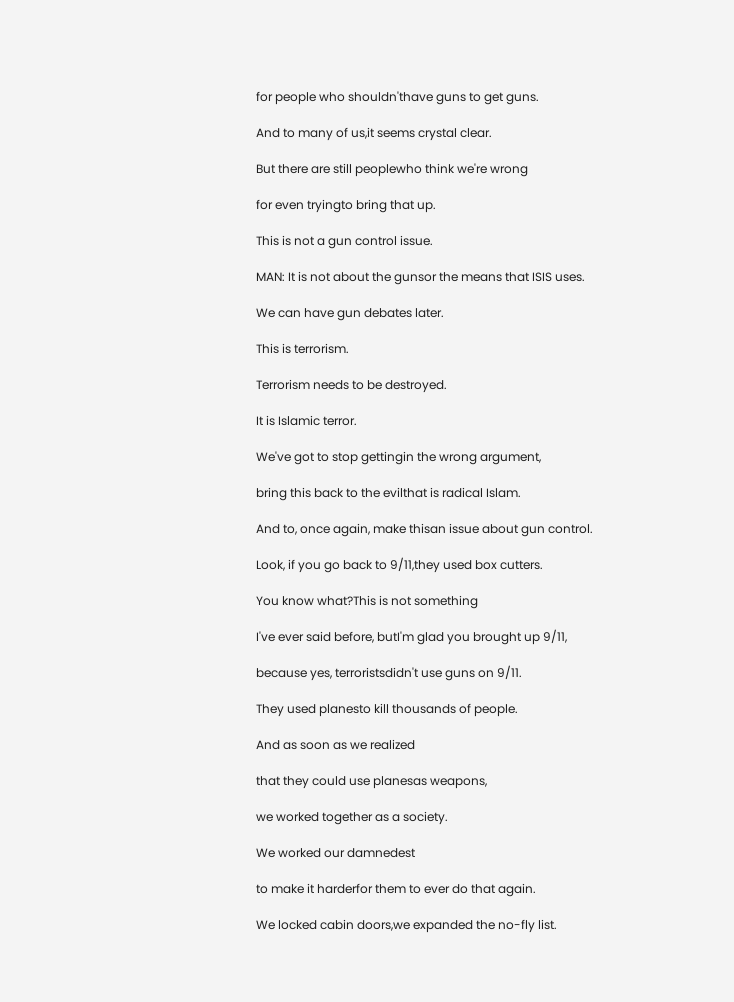for people who shouldn'thave guns to get guns.

And to many of us,it seems crystal clear.

But there are still peoplewho think we're wrong

for even tryingto bring that up.

This is not a gun control issue.

MAN: It is not about the gunsor the means that ISIS uses.

We can have gun debates later.

This is terrorism.

Terrorism needs to be destroyed.

It is Islamic terror.

We've got to stop gettingin the wrong argument,

bring this back to the evilthat is radical Islam.

And to, once again, make thisan issue about gun control.

Look, if you go back to 9/11,they used box cutters.

You know what?This is not something

I've ever said before, butI'm glad you brought up 9/11,

because yes, terroristsdidn't use guns on 9/11.

They used planesto kill thousands of people.

And as soon as we realized

that they could use planesas weapons,

we worked together as a society.

We worked our damnedest

to make it harderfor them to ever do that again.

We locked cabin doors,we expanded the no-fly list.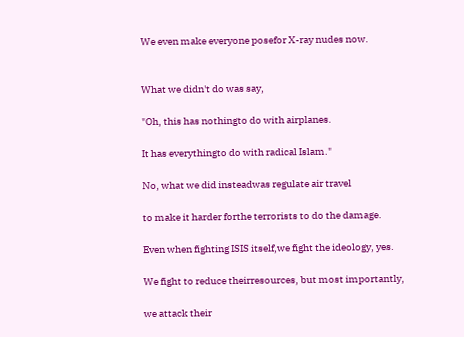We even make everyone posefor X-ray nudes now.


What we didn't do was say,

"Oh, this has nothingto do with airplanes.

It has everythingto do with radical Islam."

No, what we did insteadwas regulate air travel

to make it harder forthe terrorists to do the damage.

Even when fighting ISIS itself,we fight the ideology, yes.

We fight to reduce theirresources, but most importantly,

we attack their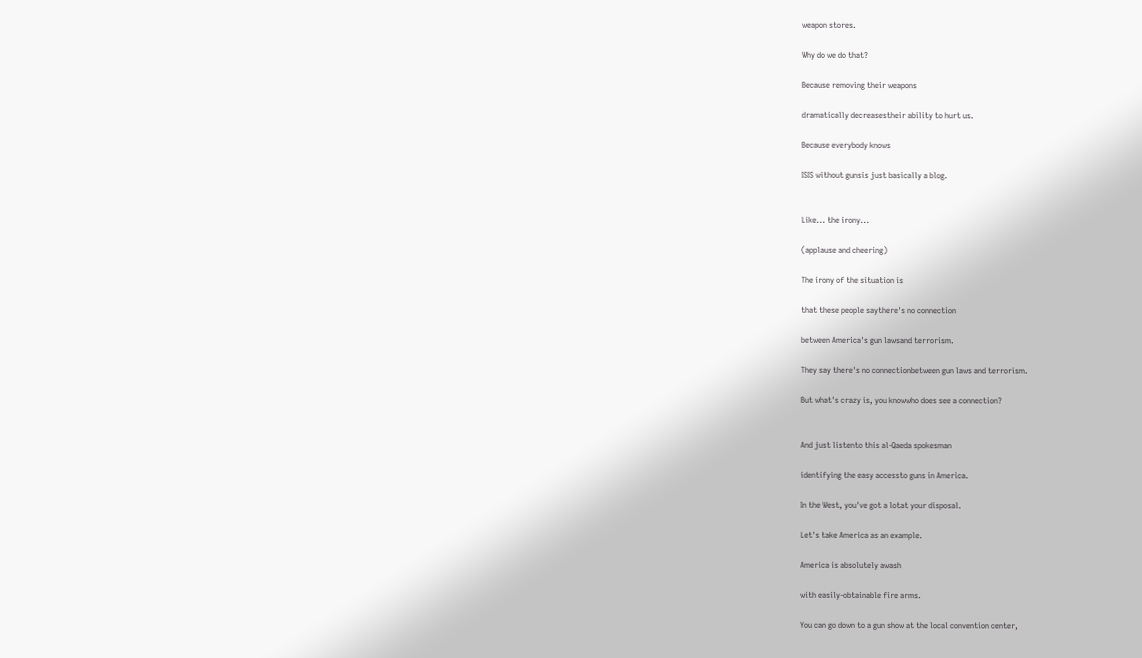weapon stores.

Why do we do that?

Because removing their weapons

dramatically decreasestheir ability to hurt us.

Because everybody knows

ISIS without gunsis just basically a blog.


Like... the irony...

(applause and cheering)

The irony of the situation is

that these people saythere's no connection

between America's gun lawsand terrorism.

They say there's no connectionbetween gun laws and terrorism.

But what's crazy is, you knowwho does see a connection?


And just listento this al-Qaeda spokesman

identifying the easy accessto guns in America.

In the West, you've got a lotat your disposal.

Let's take America as an example.

America is absolutely awash

with easily-obtainable fire arms.

You can go down to a gun show at the local convention center,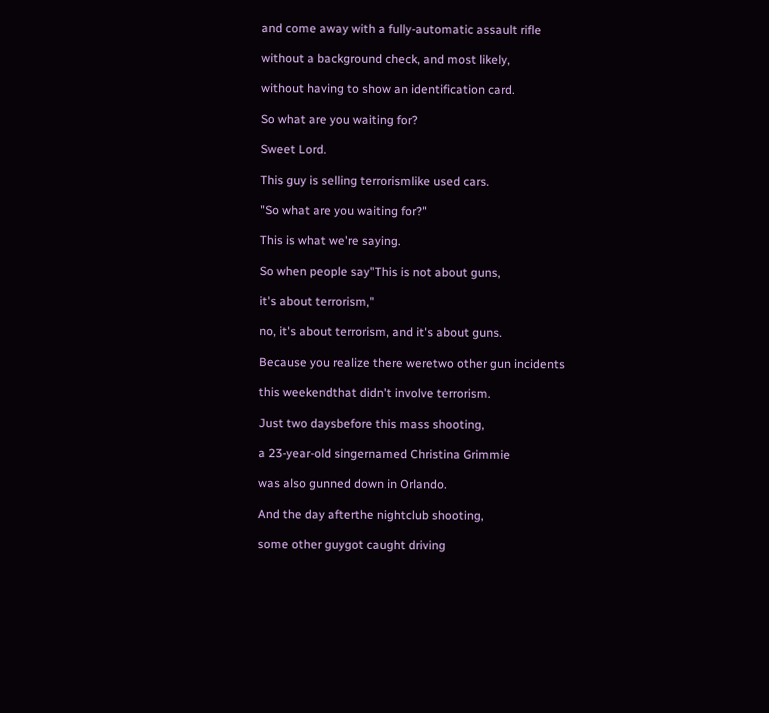and come away with a fully-automatic assault rifle

without a background check, and most likely,

without having to show an identification card.

So what are you waiting for?

Sweet Lord.

This guy is selling terrorismlike used cars.

"So what are you waiting for?"

This is what we're saying.

So when people say"This is not about guns,

it's about terrorism,"

no, it's about terrorism, and it's about guns.

Because you realize there weretwo other gun incidents

this weekendthat didn't involve terrorism.

Just two daysbefore this mass shooting,

a 23-year-old singernamed Christina Grimmie

was also gunned down in Orlando.

And the day afterthe nightclub shooting,

some other guygot caught driving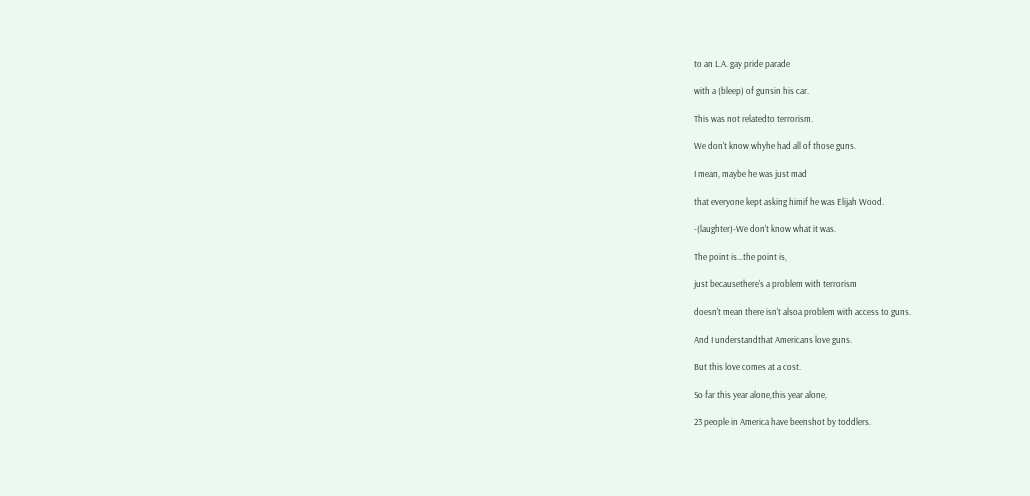to an L.A. gay pride parade

with a (bleep) of gunsin his car.

This was not relatedto terrorism.

We don't know whyhe had all of those guns.

I mean, maybe he was just mad

that everyone kept asking himif he was Elijah Wood.

-(laughter)-We don't know what it was.

The point is...the point is,

just becausethere's a problem with terrorism

doesn't mean there isn't alsoa problem with access to guns.

And I understandthat Americans love guns.

But this love comes at a cost.

So far this year alone,this year alone,

23 people in America have beenshot by toddlers.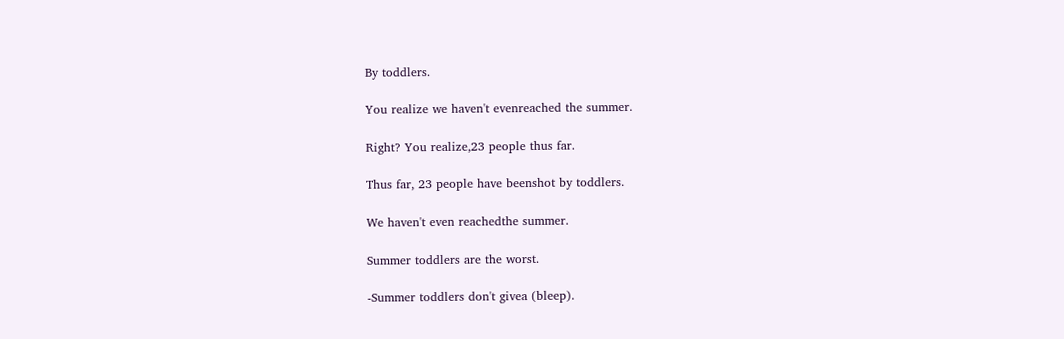By toddlers.

You realize we haven't evenreached the summer.

Right? You realize,23 people thus far.

Thus far, 23 people have beenshot by toddlers.

We haven't even reachedthe summer.

Summer toddlers are the worst.

-Summer toddlers don't givea (bleep).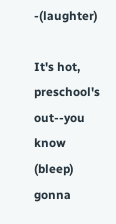-(laughter)

It's hot, preschool's out--you know (bleep) gonna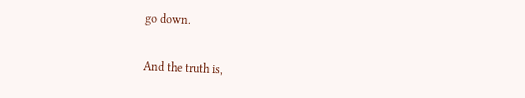go down.


And the truth is,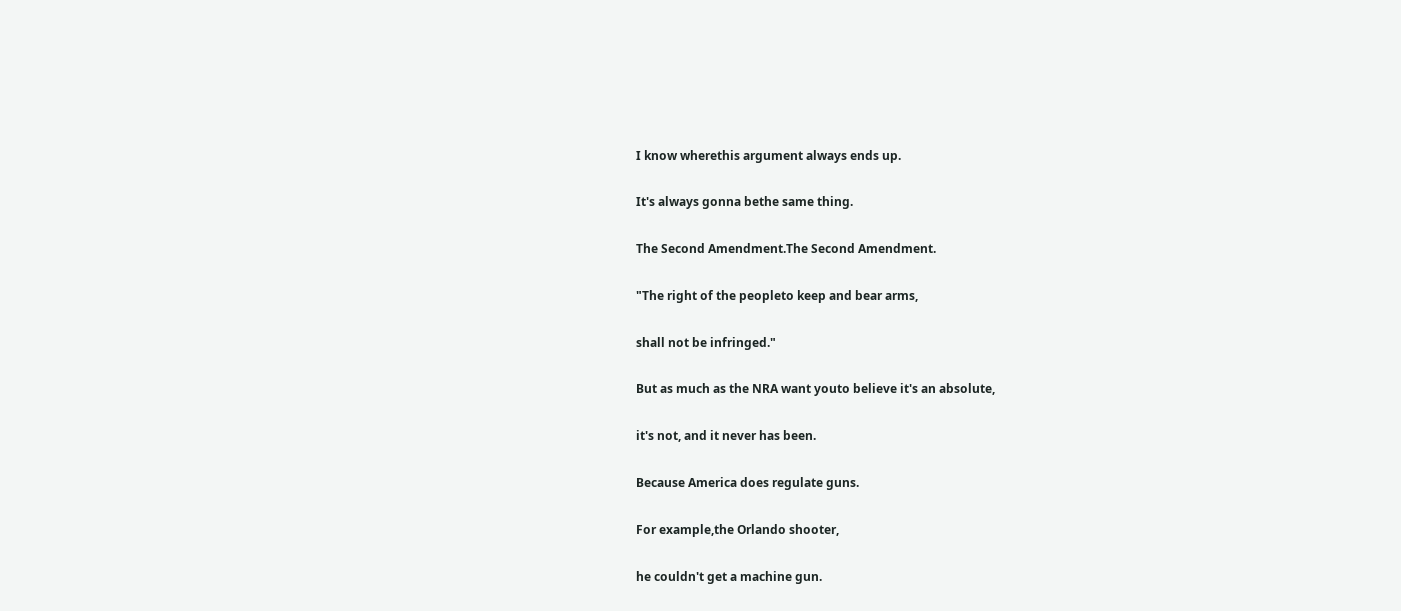I know wherethis argument always ends up.

It's always gonna bethe same thing.

The Second Amendment.The Second Amendment.

"The right of the peopleto keep and bear arms,

shall not be infringed."

But as much as the NRA want youto believe it's an absolute,

it's not, and it never has been.

Because America does regulate guns.

For example,the Orlando shooter,

he couldn't get a machine gun.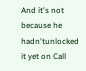And it's not because he hadn'tunlocked it yet on Call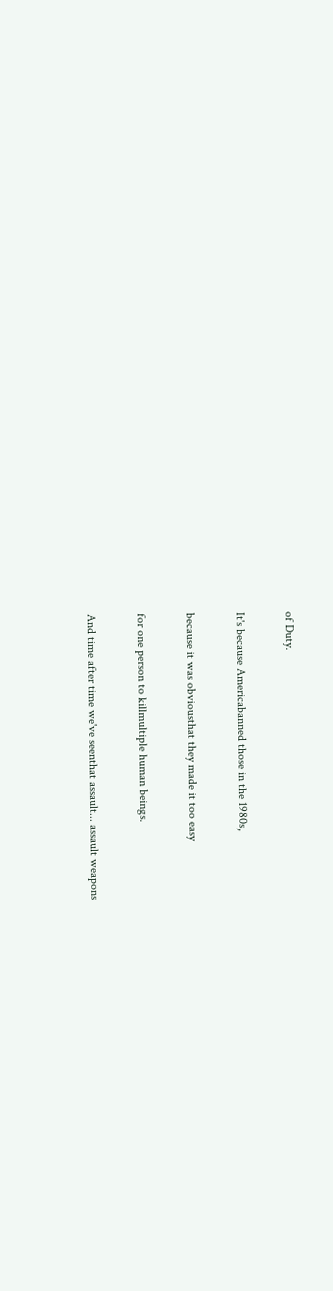of Duty.

It's because Americabanned those in the 1980s,

because it was obviousthat they made it too easy

for one person to killmultiple human beings.

And time after time we've seenthat assault... assault weapons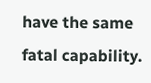have the same fatal capability.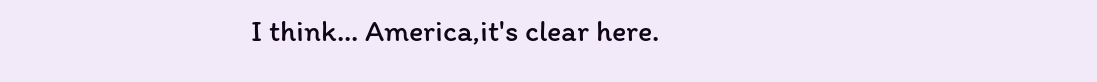I think... America,it's clear here.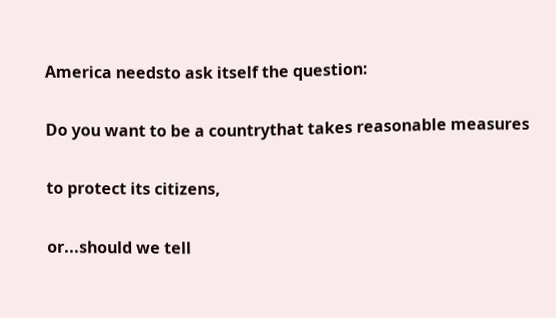America needsto ask itself the question:

Do you want to be a countrythat takes reasonable measures

to protect its citizens,

or...should we tell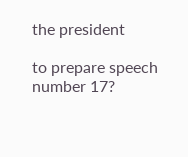the president

to prepare speech number 17?